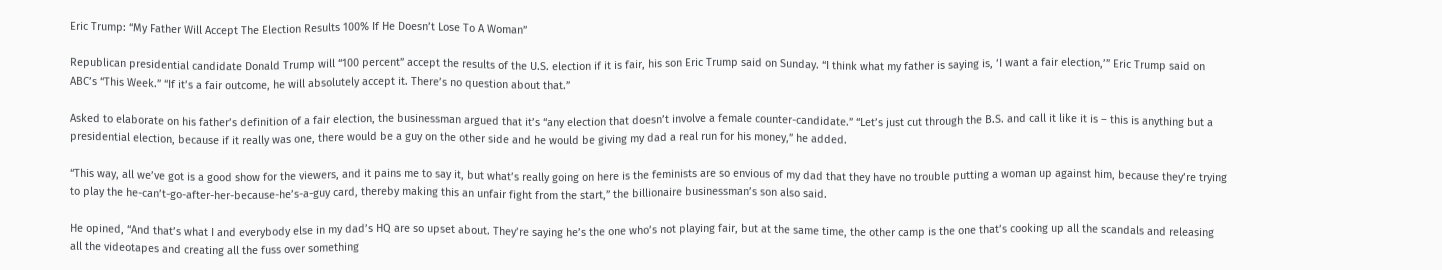Eric Trump: “My Father Will Accept The Election Results 100% If He Doesn’t Lose To A Woman”

Republican presidential candidate Donald Trump will “100 percent” accept the results of the U.S. election if it is fair, his son Eric Trump said on Sunday. “I think what my father is saying is, ‘I want a fair election,’” Eric Trump said on ABC’s “This Week.” “If it’s a fair outcome, he will absolutely accept it. There’s no question about that.”

Asked to elaborate on his father’s definition of a fair election, the businessman argued that it’s “any election that doesn’t involve a female counter-candidate.” “Let’s just cut through the B.S. and call it like it is – this is anything but a presidential election, because if it really was one, there would be a guy on the other side and he would be giving my dad a real run for his money,” he added.

“This way, all we’ve got is a good show for the viewers, and it pains me to say it, but what’s really going on here is the feminists are so envious of my dad that they have no trouble putting a woman up against him, because they’re trying to play the he-can’t-go-after-her-because-he’s-a-guy card, thereby making this an unfair fight from the start,” the billionaire businessman’s son also said.

He opined, “And that’s what I and everybody else in my dad’s HQ are so upset about. They’re saying he’s the one who’s not playing fair, but at the same time, the other camp is the one that’s cooking up all the scandals and releasing all the videotapes and creating all the fuss over something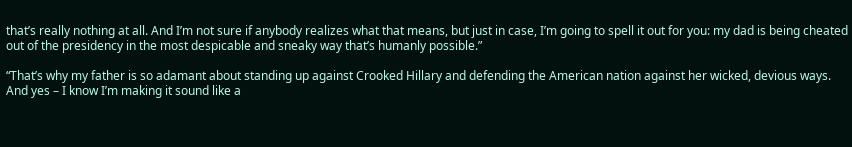that’s really nothing at all. And I’m not sure if anybody realizes what that means, but just in case, I’m going to spell it out for you: my dad is being cheated out of the presidency in the most despicable and sneaky way that’s humanly possible.”

“That’s why my father is so adamant about standing up against Crooked Hillary and defending the American nation against her wicked, devious ways. And yes – I know I’m making it sound like a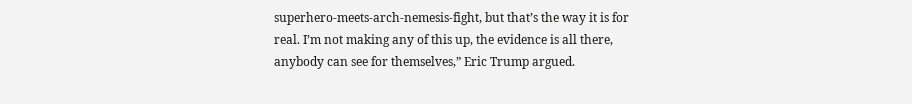superhero-meets-arch-nemesis-fight, but that’s the way it is for real. I’m not making any of this up, the evidence is all there, anybody can see for themselves,” Eric Trump argued.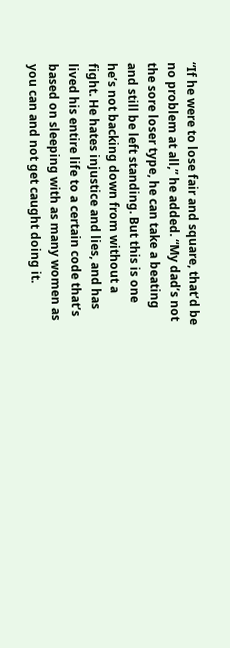“If he were to lose fair and square, that’d be no problem at all,” he added. “My dad’s not the sore loser type, he can take a beating and still be left standing. But this is one he’s not backing down from without a fight. He hates injustice and lies, and has lived his entire life to a certain code that’s based on sleeping with as many women as you can and not get caught doing it.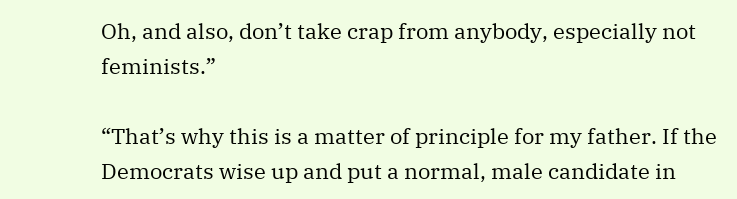Oh, and also, don’t take crap from anybody, especially not feminists.”

“That’s why this is a matter of principle for my father. If the Democrats wise up and put a normal, male candidate in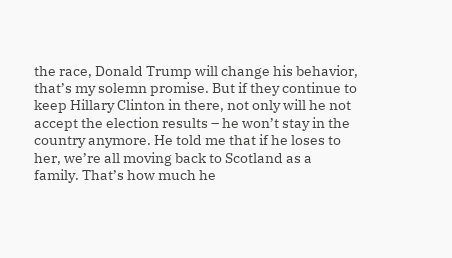the race, Donald Trump will change his behavior, that’s my solemn promise. But if they continue to keep Hillary Clinton in there, not only will he not accept the election results – he won’t stay in the country anymore. He told me that if he loses to her, we’re all moving back to Scotland as a family. That’s how much he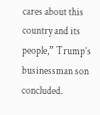cares about this country and its people,” Trump’s businessman son concluded.